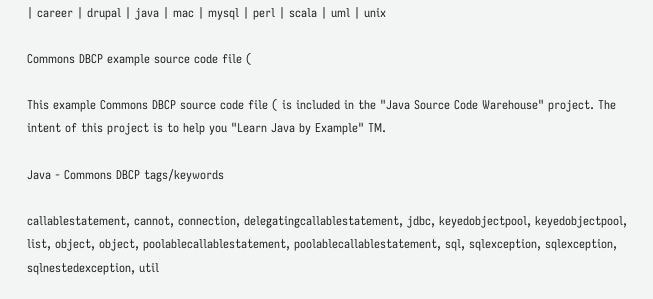| career | drupal | java | mac | mysql | perl | scala | uml | unix

Commons DBCP example source code file (

This example Commons DBCP source code file ( is included in the "Java Source Code Warehouse" project. The intent of this project is to help you "Learn Java by Example" TM.

Java - Commons DBCP tags/keywords

callablestatement, cannot, connection, delegatingcallablestatement, jdbc, keyedobjectpool, keyedobjectpool, list, object, object, poolablecallablestatement, poolablecallablestatement, sql, sqlexception, sqlexception, sqlnestedexception, util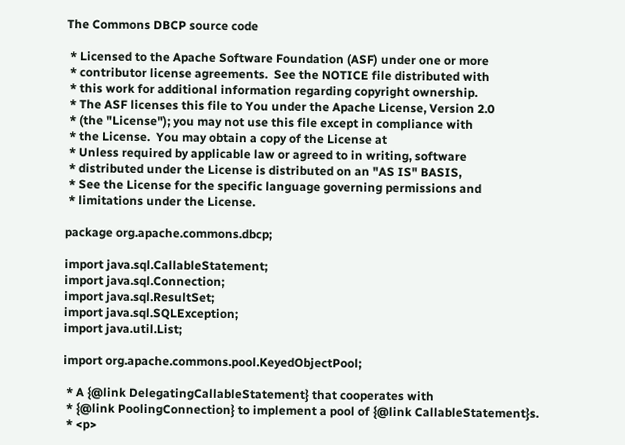The Commons DBCP source code

 * Licensed to the Apache Software Foundation (ASF) under one or more
 * contributor license agreements.  See the NOTICE file distributed with
 * this work for additional information regarding copyright ownership.
 * The ASF licenses this file to You under the Apache License, Version 2.0
 * (the "License"); you may not use this file except in compliance with
 * the License.  You may obtain a copy of the License at
 * Unless required by applicable law or agreed to in writing, software
 * distributed under the License is distributed on an "AS IS" BASIS,
 * See the License for the specific language governing permissions and
 * limitations under the License.

package org.apache.commons.dbcp;

import java.sql.CallableStatement;
import java.sql.Connection;
import java.sql.ResultSet;
import java.sql.SQLException;
import java.util.List;

import org.apache.commons.pool.KeyedObjectPool;

 * A {@link DelegatingCallableStatement} that cooperates with
 * {@link PoolingConnection} to implement a pool of {@link CallableStatement}s.
 * <p>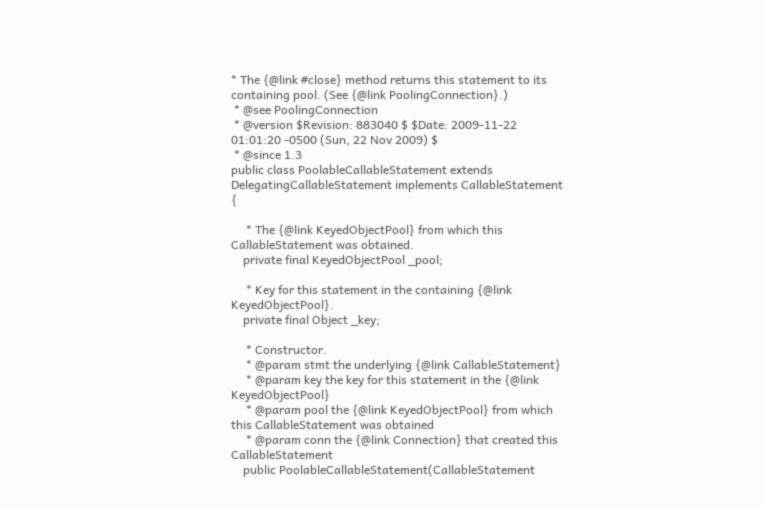* The {@link #close} method returns this statement to its containing pool. (See {@link PoolingConnection}.)
 * @see PoolingConnection
 * @version $Revision: 883040 $ $Date: 2009-11-22 01:01:20 -0500 (Sun, 22 Nov 2009) $
 * @since 1.3
public class PoolableCallableStatement extends DelegatingCallableStatement implements CallableStatement {

     * The {@link KeyedObjectPool} from which this CallableStatement was obtained.
    private final KeyedObjectPool _pool;

     * Key for this statement in the containing {@link KeyedObjectPool}.
    private final Object _key;

     * Constructor.
     * @param stmt the underlying {@link CallableStatement}
     * @param key the key for this statement in the {@link KeyedObjectPool}
     * @param pool the {@link KeyedObjectPool} from which this CallableStatement was obtained
     * @param conn the {@link Connection} that created this CallableStatement
    public PoolableCallableStatement(CallableStatement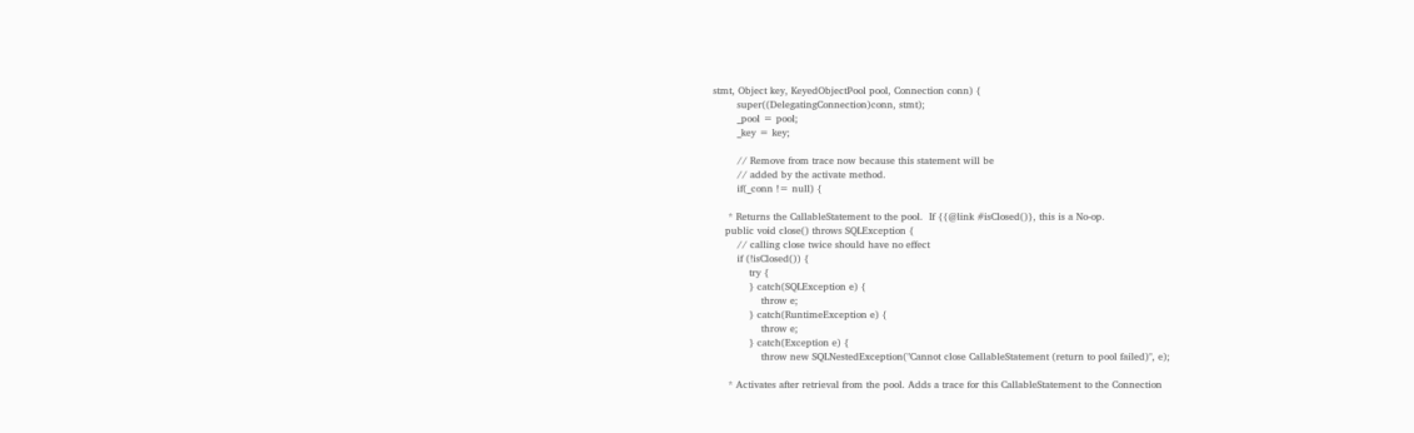stmt, Object key, KeyedObjectPool pool, Connection conn) {
        super((DelegatingConnection)conn, stmt);
        _pool = pool;
        _key = key;

        // Remove from trace now because this statement will be
        // added by the activate method.
        if(_conn != null) {

     * Returns the CallableStatement to the pool.  If {{@link #isClosed()}, this is a No-op.
    public void close() throws SQLException {
        // calling close twice should have no effect
        if (!isClosed()) {
            try {
            } catch(SQLException e) {
                throw e;
            } catch(RuntimeException e) {
                throw e;
            } catch(Exception e) {
                throw new SQLNestedException("Cannot close CallableStatement (return to pool failed)", e);

     * Activates after retrieval from the pool. Adds a trace for this CallableStatement to the Connection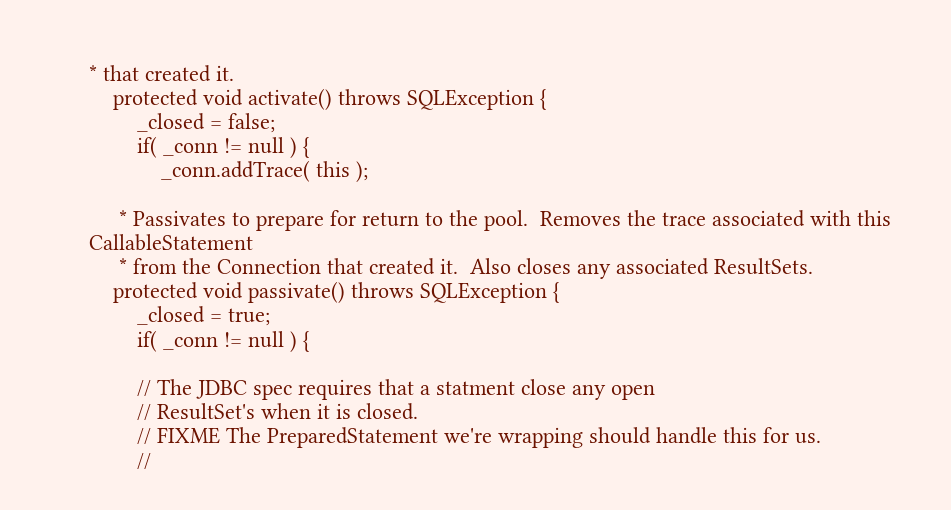* that created it.
    protected void activate() throws SQLException {
        _closed = false;
        if( _conn != null ) {
            _conn.addTrace( this );

     * Passivates to prepare for return to the pool.  Removes the trace associated with this CallableStatement
     * from the Connection that created it.  Also closes any associated ResultSets.
    protected void passivate() throws SQLException {
        _closed = true;
        if( _conn != null ) {

        // The JDBC spec requires that a statment close any open
        // ResultSet's when it is closed.
        // FIXME The PreparedStatement we're wrapping should handle this for us.
        //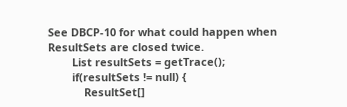See DBCP-10 for what could happen when ResultSets are closed twice.
        List resultSets = getTrace();
        if(resultSets != null) {
            ResultSet[]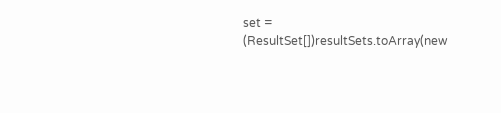set = (ResultSet[])resultSets.toArray(new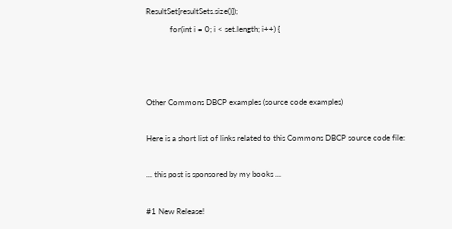ResultSet[resultSets.size()]);
            for(int i = 0; i < set.length; i++) {



Other Commons DBCP examples (source code examples)

Here is a short list of links related to this Commons DBCP source code file:

... this post is sponsored by my books ...

#1 New Release!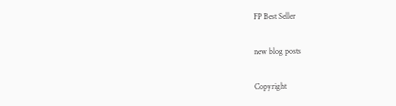FP Best Seller


new blog posts


Copyright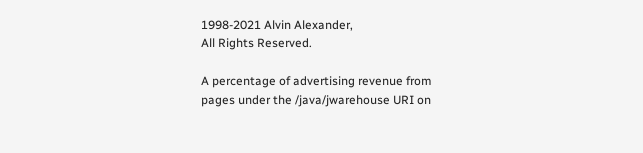1998-2021 Alvin Alexander,
All Rights Reserved.

A percentage of advertising revenue from
pages under the /java/jwarehouse URI on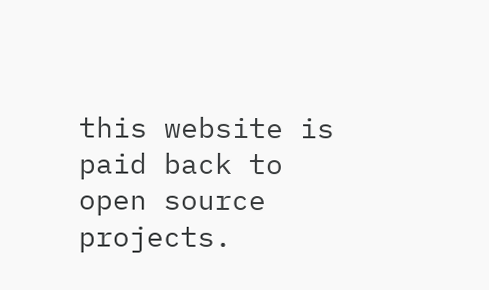this website is
paid back to open source projects.